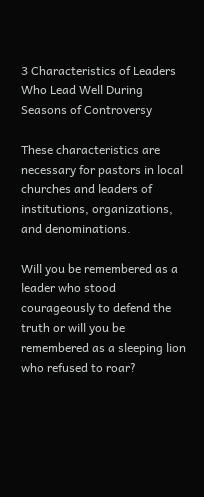3 Characteristics of Leaders Who Lead Well During Seasons of Controversy

These characteristics are necessary for pastors in local churches and leaders of institutions, organizations, and denominations.

Will you be remembered as a leader who stood courageously to defend the truth or will you be remembered as a sleeping lion who refused to roar?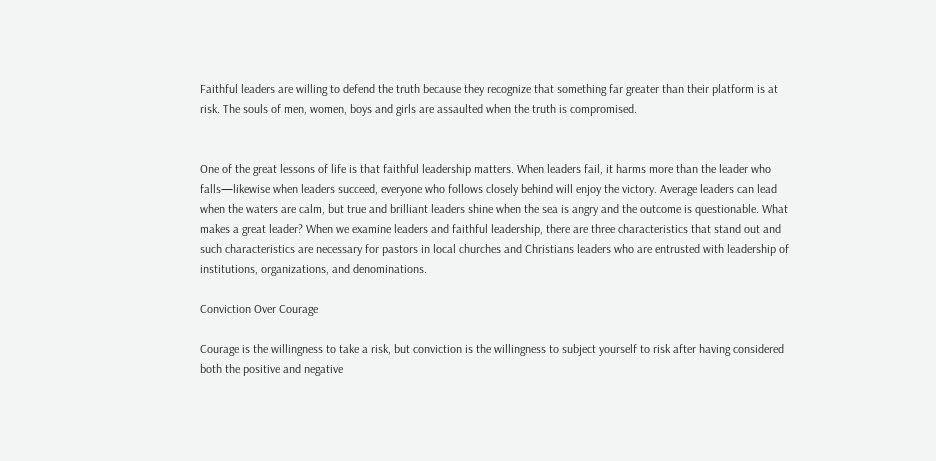Faithful leaders are willing to defend the truth because they recognize that something far greater than their platform is at risk. The souls of men, women, boys and girls are assaulted when the truth is compromised.


One of the great lessons of life is that faithful leadership matters. When leaders fail, it harms more than the leader who falls—likewise when leaders succeed, everyone who follows closely behind will enjoy the victory. Average leaders can lead when the waters are calm, but true and brilliant leaders shine when the sea is angry and the outcome is questionable. What makes a great leader? When we examine leaders and faithful leadership, there are three characteristics that stand out and such characteristics are necessary for pastors in local churches and Christians leaders who are entrusted with leadership of institutions, organizations, and denominations.

Conviction Over Courage

Courage is the willingness to take a risk, but conviction is the willingness to subject yourself to risk after having considered both the positive and negative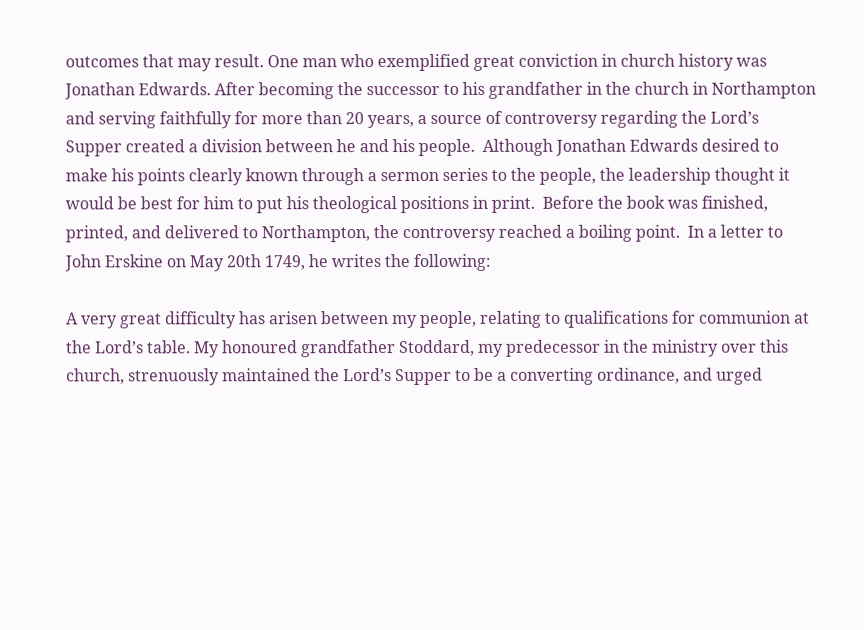outcomes that may result. One man who exemplified great conviction in church history was Jonathan Edwards. After becoming the successor to his grandfather in the church in Northampton and serving faithfully for more than 20 years, a source of controversy regarding the Lord’s Supper created a division between he and his people.  Although Jonathan Edwards desired to make his points clearly known through a sermon series to the people, the leadership thought it would be best for him to put his theological positions in print.  Before the book was finished, printed, and delivered to Northampton, the controversy reached a boiling point.  In a letter to John Erskine on May 20th 1749, he writes the following:

A very great difficulty has arisen between my people, relating to qualifications for communion at the Lord’s table. My honoured grandfather Stoddard, my predecessor in the ministry over this church, strenuously maintained the Lord’s Supper to be a converting ordinance, and urged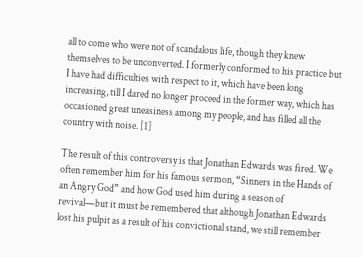all to come who were not of scandalous life, though they knew themselves to be unconverted. I formerly conformed to his practice but I have had difficulties with respect to it, which have been long increasing, till I dared no longer proceed in the former way, which has occasioned great uneasiness among my people, and has filled all the country with noise. [1]

The result of this controversy is that Jonathan Edwards was fired. We often remember him for his famous sermon, “Sinners in the Hands of an Angry God” and how God used him during a season of revival—but it must be remembered that although Jonathan Edwards lost his pulpit as a result of his convictional stand, we still remember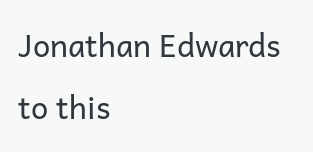Jonathan Edwards to this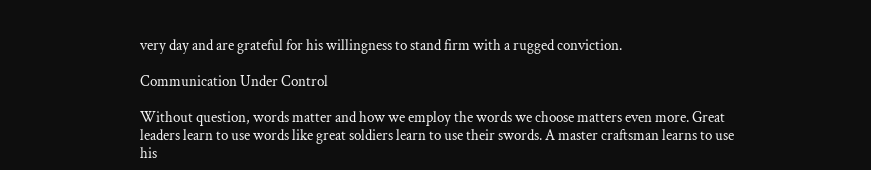very day and are grateful for his willingness to stand firm with a rugged conviction.

Communication Under Control

Without question, words matter and how we employ the words we choose matters even more. Great leaders learn to use words like great soldiers learn to use their swords. A master craftsman learns to use his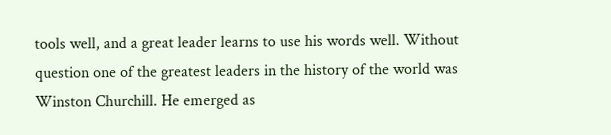tools well, and a great leader learns to use his words well. Without question one of the greatest leaders in the history of the world was Winston Churchill. He emerged as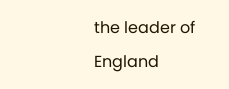the leader of England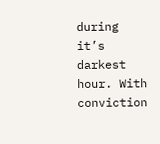during it’s darkest hour. With conviction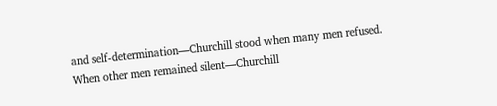and self-determination—Churchill stood when many men refused. When other men remained silent—Churchill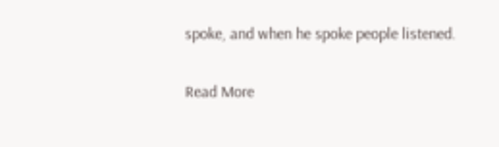spoke, and when he spoke people listened.

Read More